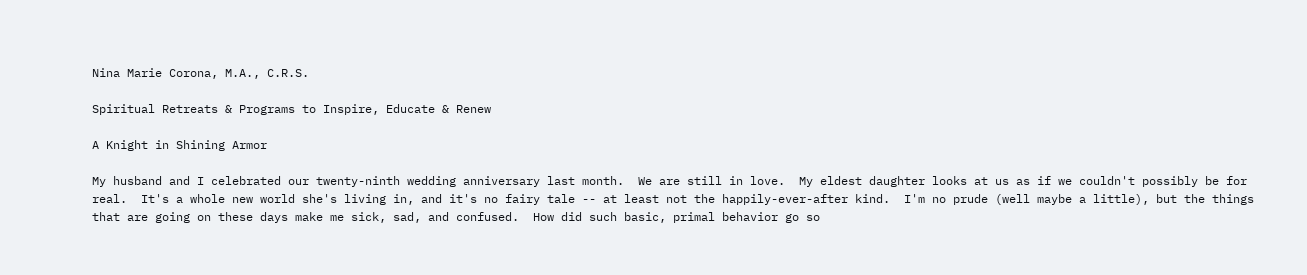Nina Marie Corona, M.A., C.R.S.

Spiritual Retreats & Programs to Inspire, Educate & Renew

A Knight in Shining Armor

My husband and I celebrated our twenty-ninth wedding anniversary last month.  We are still in love.  My eldest daughter looks at us as if we couldn't possibly be for real.  It's a whole new world she's living in, and it's no fairy tale -- at least not the happily-ever-after kind.  I'm no prude (well maybe a little), but the things that are going on these days make me sick, sad, and confused.  How did such basic, primal behavior go so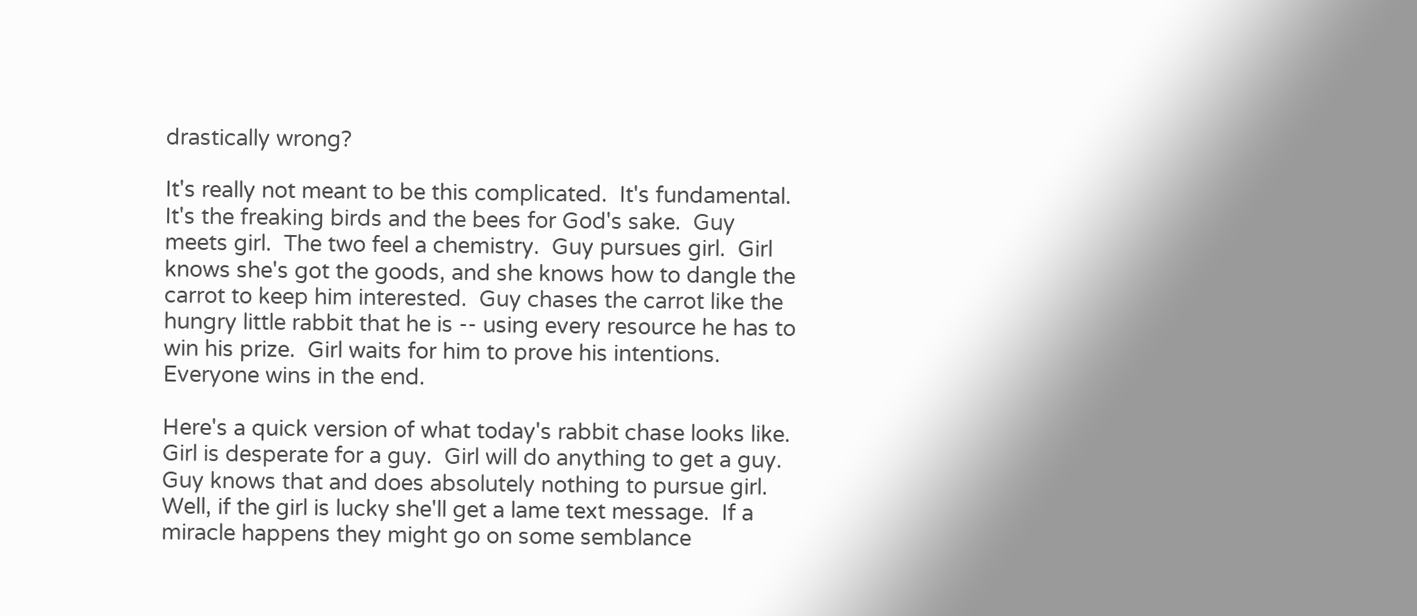drastically wrong?

It's really not meant to be this complicated.  It's fundamental.  It's the freaking birds and the bees for God's sake.  Guy meets girl.  The two feel a chemistry.  Guy pursues girl.  Girl knows she's got the goods, and she knows how to dangle the carrot to keep him interested.  Guy chases the carrot like the hungry little rabbit that he is -- using every resource he has to win his prize.  Girl waits for him to prove his intentions.  Everyone wins in the end.

Here's a quick version of what today's rabbit chase looks like.  Girl is desperate for a guy.  Girl will do anything to get a guy.  Guy knows that and does absolutely nothing to pursue girl.  Well, if the girl is lucky she'll get a lame text message.  If a miracle happens they might go on some semblance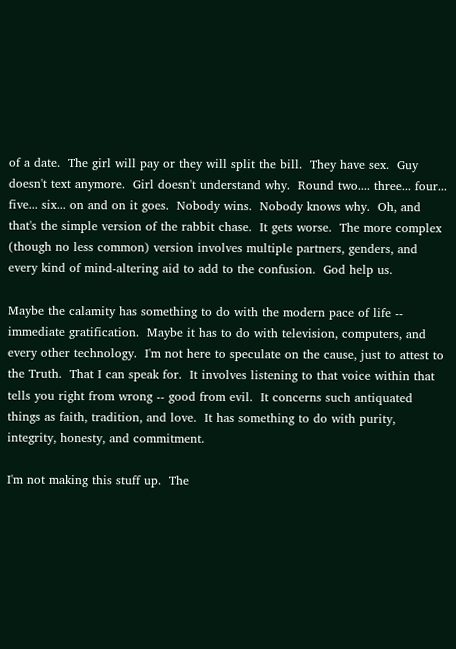of a date.  The girl will pay or they will split the bill.  They have sex.  Guy doesn't text anymore.  Girl doesn't understand why.  Round two.... three... four... five... six... on and on it goes.  Nobody wins.  Nobody knows why.  Oh, and that's the simple version of the rabbit chase.  It gets worse.  The more complex (though no less common) version involves multiple partners, genders, and every kind of mind-altering aid to add to the confusion.  God help us.

Maybe the calamity has something to do with the modern pace of life -- immediate gratification.  Maybe it has to do with television, computers, and every other technology.  I'm not here to speculate on the cause, just to attest to the Truth.  That I can speak for.  It involves listening to that voice within that tells you right from wrong -- good from evil.  It concerns such antiquated things as faith, tradition, and love.  It has something to do with purity, integrity, honesty, and commitment.

I'm not making this stuff up.  The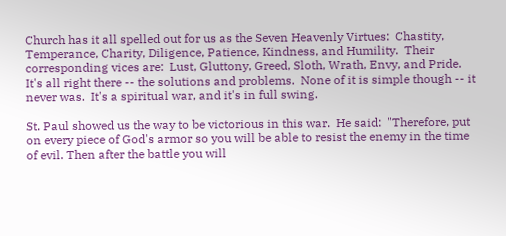Church has it all spelled out for us as the Seven Heavenly Virtues:  Chastity, Temperance, Charity, Diligence, Patience, Kindness, and Humility.  Their corresponding vices are:  Lust, Gluttony, Greed, Sloth, Wrath, Envy, and Pride.  It's all right there -- the solutions and problems.  None of it is simple though -- it never was.  It's a spiritual war, and it's in full swing.

St. Paul showed us the way to be victorious in this war.  He said:  "Therefore, put on every piece of God's armor so you will be able to resist the enemy in the time of evil. Then after the battle you will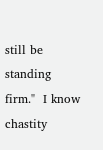still be standing firm."  I know chastity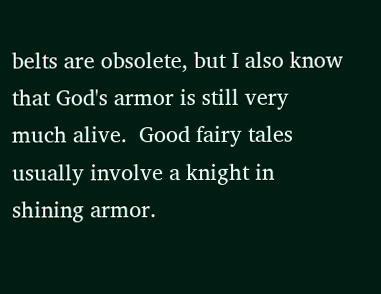belts are obsolete, but I also know that God's armor is still very much alive.  Good fairy tales usually involve a knight in shining armor.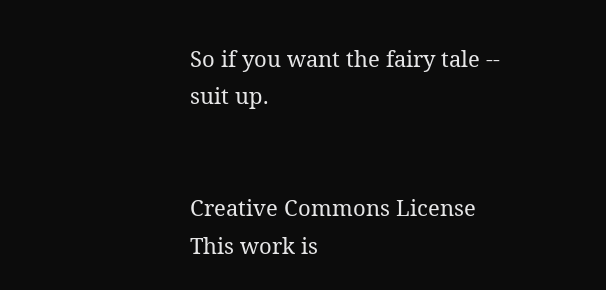So if you want the fairy tale -- suit up.


Creative Commons License
This work is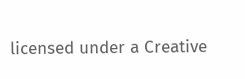licensed under a Creative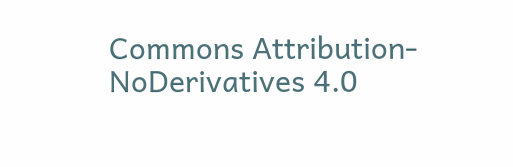Commons Attribution-NoDerivatives 4.0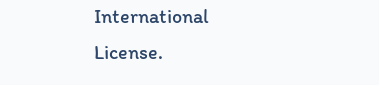International License.